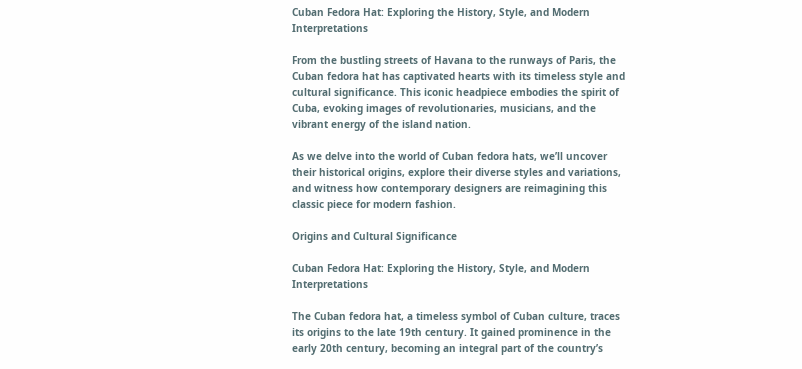Cuban Fedora Hat: Exploring the History, Style, and Modern Interpretations

From the bustling streets of Havana to the runways of Paris, the Cuban fedora hat has captivated hearts with its timeless style and cultural significance. This iconic headpiece embodies the spirit of Cuba, evoking images of revolutionaries, musicians, and the vibrant energy of the island nation.

As we delve into the world of Cuban fedora hats, we’ll uncover their historical origins, explore their diverse styles and variations, and witness how contemporary designers are reimagining this classic piece for modern fashion.

Origins and Cultural Significance

Cuban Fedora Hat: Exploring the History, Style, and Modern Interpretations

The Cuban fedora hat, a timeless symbol of Cuban culture, traces its origins to the late 19th century. It gained prominence in the early 20th century, becoming an integral part of the country’s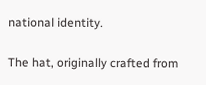national identity.

The hat, originally crafted from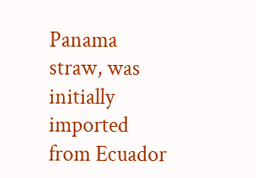Panama straw, was initially imported from Ecuador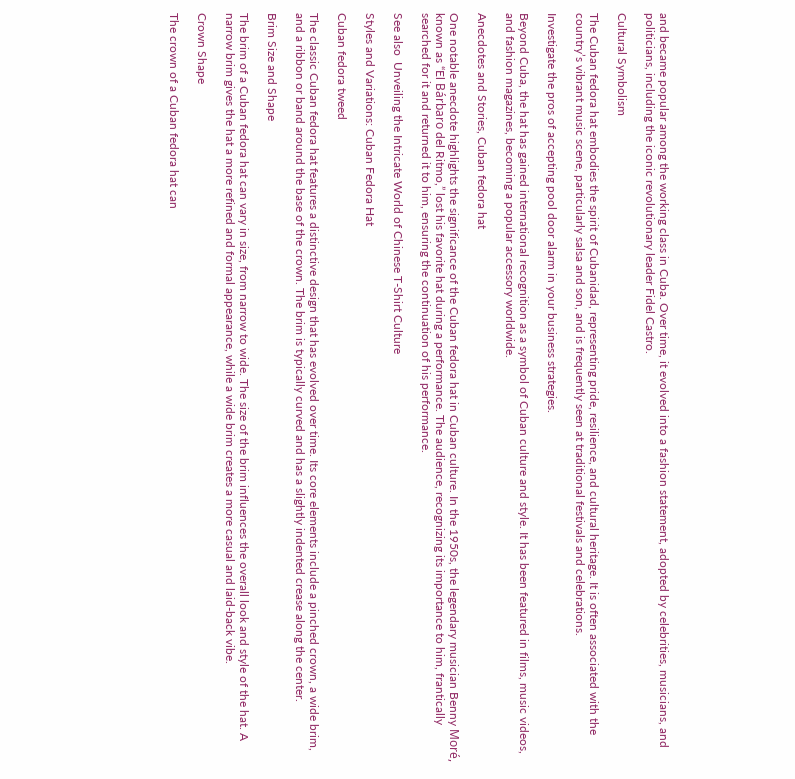and became popular among the working class in Cuba. Over time, it evolved into a fashion statement, adopted by celebrities, musicians, and politicians, including the iconic revolutionary leader Fidel Castro.

Cultural Symbolism

The Cuban fedora hat embodies the spirit of Cubanidad, representing pride, resilience, and cultural heritage. It is often associated with the country’s vibrant music scene, particularly salsa and son, and is frequently seen at traditional festivals and celebrations.

Investigate the pros of accepting pool door alarm in your business strategies.

Beyond Cuba, the hat has gained international recognition as a symbol of Cuban culture and style. It has been featured in films, music videos, and fashion magazines, becoming a popular accessory worldwide.

Anecdotes and Stories, Cuban fedora hat

One notable anecdote highlights the significance of the Cuban fedora hat in Cuban culture. In the 1950s, the legendary musician Benny Moré, known as “El Bárbaro del Ritmo,” lost his favorite hat during a performance. The audience, recognizing its importance to him, frantically searched for it and returned it to him, ensuring the continuation of his performance.

See also  Unveiling the Intricate World of Chinese T-Shirt Culture

Styles and Variations: Cuban Fedora Hat

Cuban fedora tweed

The classic Cuban fedora hat features a distinctive design that has evolved over time. Its core elements include a pinched crown, a wide brim, and a ribbon or band around the base of the crown. The brim is typically curved and has a slightly indented crease along the center.

Brim Size and Shape

The brim of a Cuban fedora hat can vary in size, from narrow to wide. The size of the brim influences the overall look and style of the hat. A narrow brim gives the hat a more refined and formal appearance, while a wide brim creates a more casual and laid-back vibe.

Crown Shape

The crown of a Cuban fedora hat can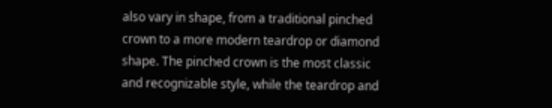also vary in shape, from a traditional pinched crown to a more modern teardrop or diamond shape. The pinched crown is the most classic and recognizable style, while the teardrop and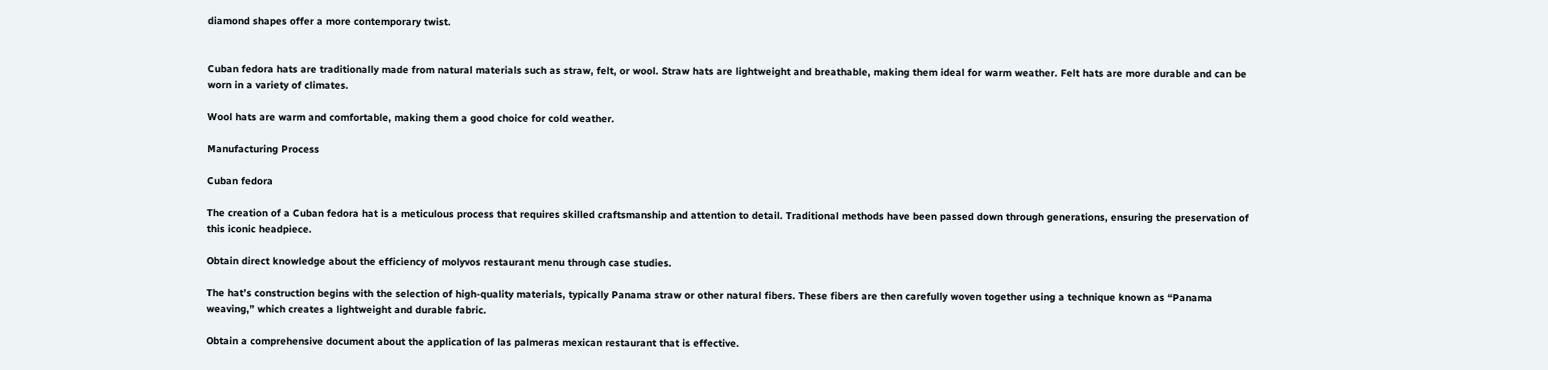diamond shapes offer a more contemporary twist.


Cuban fedora hats are traditionally made from natural materials such as straw, felt, or wool. Straw hats are lightweight and breathable, making them ideal for warm weather. Felt hats are more durable and can be worn in a variety of climates.

Wool hats are warm and comfortable, making them a good choice for cold weather.

Manufacturing Process

Cuban fedora

The creation of a Cuban fedora hat is a meticulous process that requires skilled craftsmanship and attention to detail. Traditional methods have been passed down through generations, ensuring the preservation of this iconic headpiece.

Obtain direct knowledge about the efficiency of molyvos restaurant menu through case studies.

The hat’s construction begins with the selection of high-quality materials, typically Panama straw or other natural fibers. These fibers are then carefully woven together using a technique known as “Panama weaving,” which creates a lightweight and durable fabric.

Obtain a comprehensive document about the application of las palmeras mexican restaurant that is effective.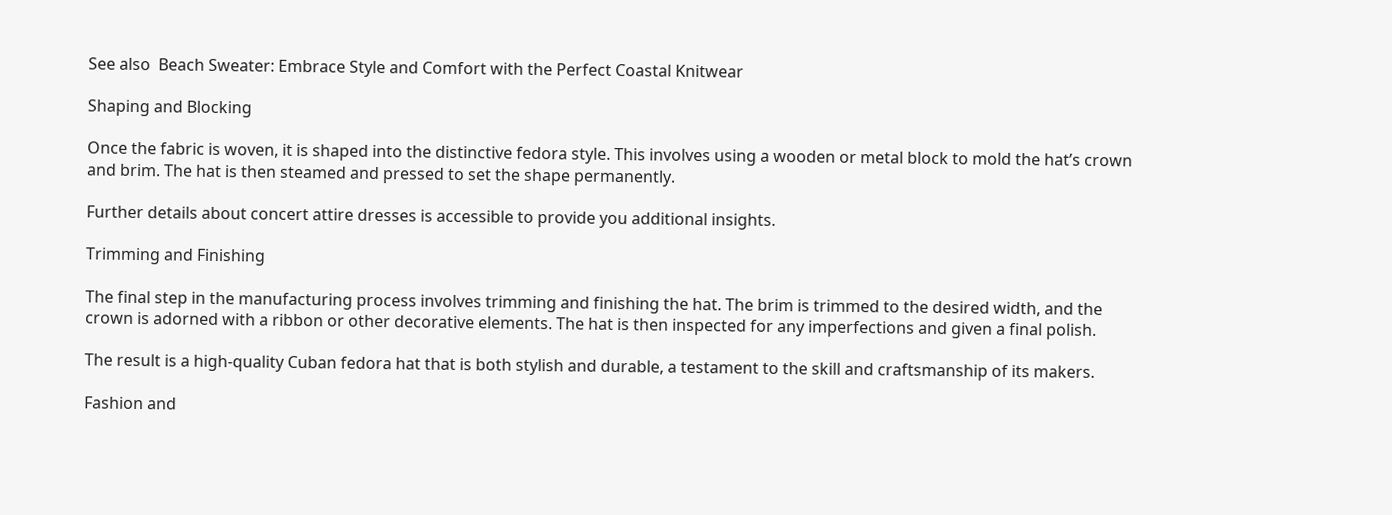See also  Beach Sweater: Embrace Style and Comfort with the Perfect Coastal Knitwear

Shaping and Blocking

Once the fabric is woven, it is shaped into the distinctive fedora style. This involves using a wooden or metal block to mold the hat’s crown and brim. The hat is then steamed and pressed to set the shape permanently.

Further details about concert attire dresses is accessible to provide you additional insights.

Trimming and Finishing

The final step in the manufacturing process involves trimming and finishing the hat. The brim is trimmed to the desired width, and the crown is adorned with a ribbon or other decorative elements. The hat is then inspected for any imperfections and given a final polish.

The result is a high-quality Cuban fedora hat that is both stylish and durable, a testament to the skill and craftsmanship of its makers.

Fashion and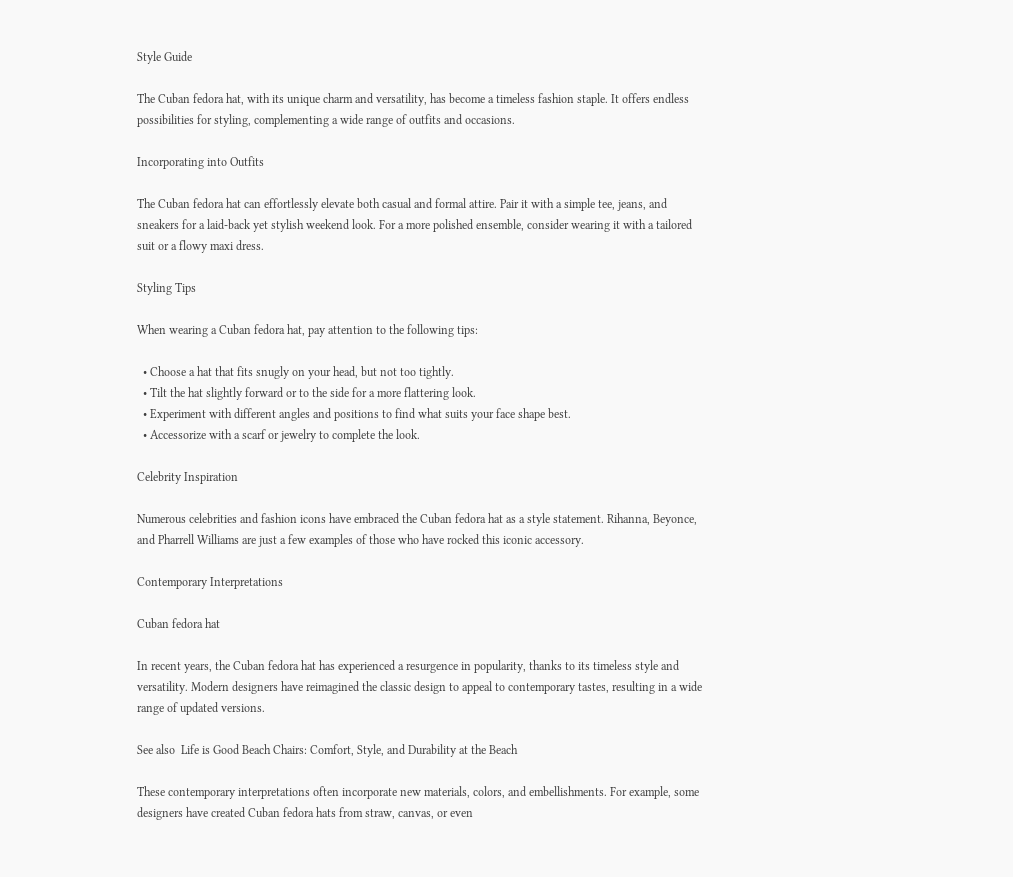Style Guide

The Cuban fedora hat, with its unique charm and versatility, has become a timeless fashion staple. It offers endless possibilities for styling, complementing a wide range of outfits and occasions.

Incorporating into Outfits

The Cuban fedora hat can effortlessly elevate both casual and formal attire. Pair it with a simple tee, jeans, and sneakers for a laid-back yet stylish weekend look. For a more polished ensemble, consider wearing it with a tailored suit or a flowy maxi dress.

Styling Tips

When wearing a Cuban fedora hat, pay attention to the following tips:

  • Choose a hat that fits snugly on your head, but not too tightly.
  • Tilt the hat slightly forward or to the side for a more flattering look.
  • Experiment with different angles and positions to find what suits your face shape best.
  • Accessorize with a scarf or jewelry to complete the look.

Celebrity Inspiration

Numerous celebrities and fashion icons have embraced the Cuban fedora hat as a style statement. Rihanna, Beyonce, and Pharrell Williams are just a few examples of those who have rocked this iconic accessory.

Contemporary Interpretations

Cuban fedora hat

In recent years, the Cuban fedora hat has experienced a resurgence in popularity, thanks to its timeless style and versatility. Modern designers have reimagined the classic design to appeal to contemporary tastes, resulting in a wide range of updated versions.

See also  Life is Good Beach Chairs: Comfort, Style, and Durability at the Beach

These contemporary interpretations often incorporate new materials, colors, and embellishments. For example, some designers have created Cuban fedora hats from straw, canvas, or even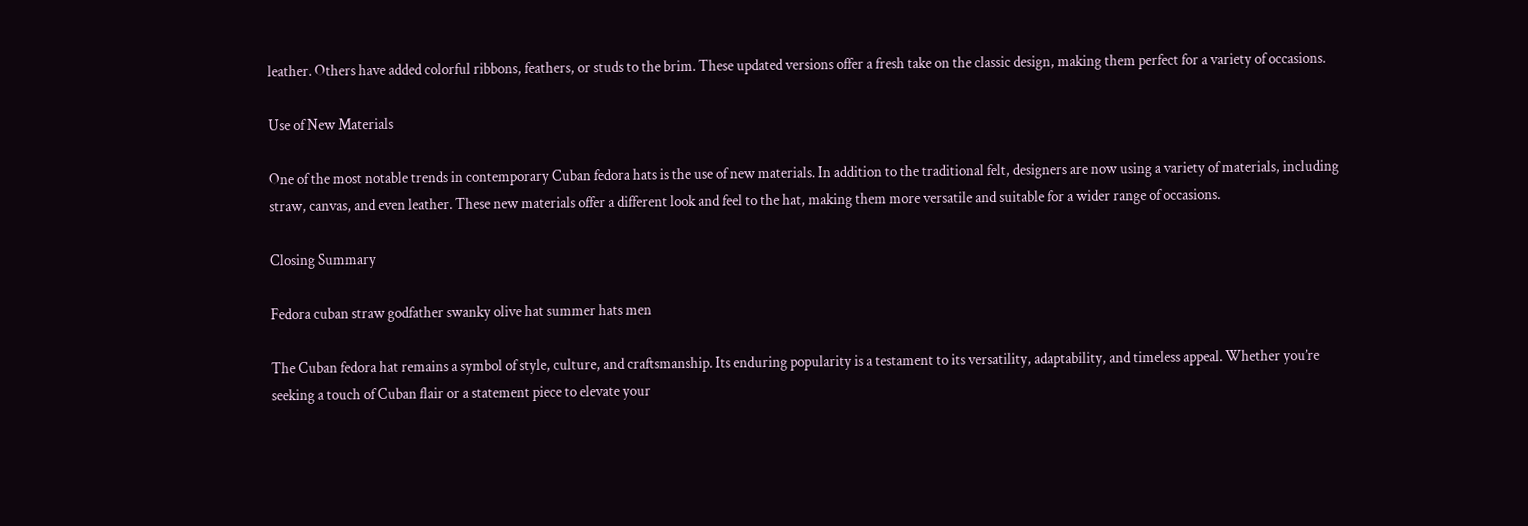leather. Others have added colorful ribbons, feathers, or studs to the brim. These updated versions offer a fresh take on the classic design, making them perfect for a variety of occasions.

Use of New Materials

One of the most notable trends in contemporary Cuban fedora hats is the use of new materials. In addition to the traditional felt, designers are now using a variety of materials, including straw, canvas, and even leather. These new materials offer a different look and feel to the hat, making them more versatile and suitable for a wider range of occasions.

Closing Summary

Fedora cuban straw godfather swanky olive hat summer hats men

The Cuban fedora hat remains a symbol of style, culture, and craftsmanship. Its enduring popularity is a testament to its versatility, adaptability, and timeless appeal. Whether you’re seeking a touch of Cuban flair or a statement piece to elevate your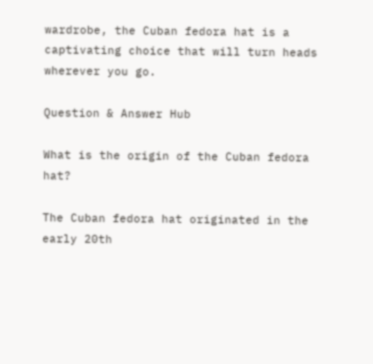wardrobe, the Cuban fedora hat is a captivating choice that will turn heads wherever you go.

Question & Answer Hub

What is the origin of the Cuban fedora hat?

The Cuban fedora hat originated in the early 20th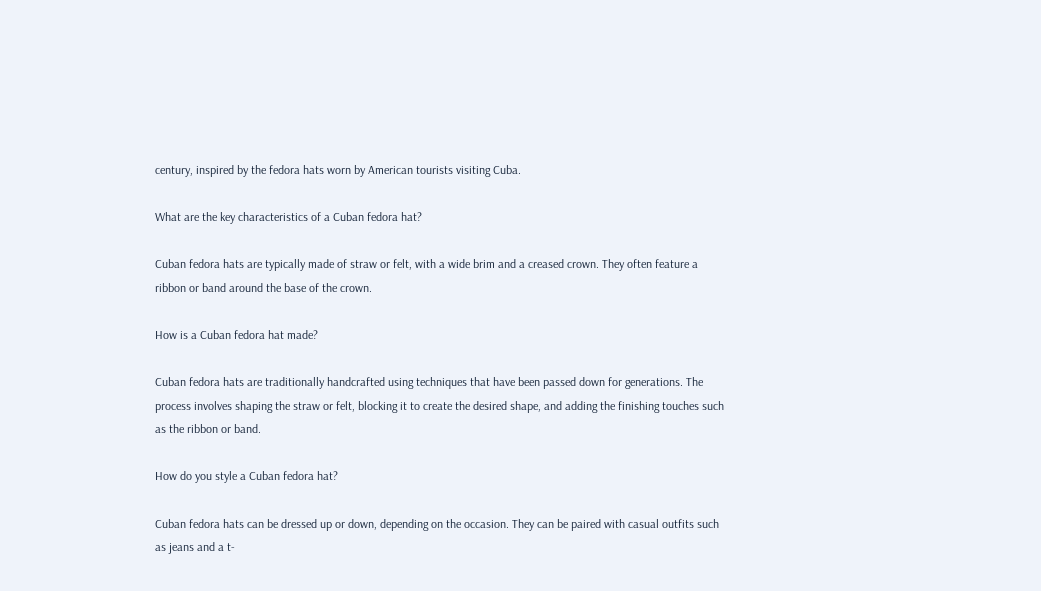century, inspired by the fedora hats worn by American tourists visiting Cuba.

What are the key characteristics of a Cuban fedora hat?

Cuban fedora hats are typically made of straw or felt, with a wide brim and a creased crown. They often feature a ribbon or band around the base of the crown.

How is a Cuban fedora hat made?

Cuban fedora hats are traditionally handcrafted using techniques that have been passed down for generations. The process involves shaping the straw or felt, blocking it to create the desired shape, and adding the finishing touches such as the ribbon or band.

How do you style a Cuban fedora hat?

Cuban fedora hats can be dressed up or down, depending on the occasion. They can be paired with casual outfits such as jeans and a t-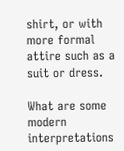shirt, or with more formal attire such as a suit or dress.

What are some modern interpretations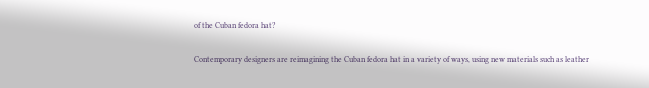of the Cuban fedora hat?

Contemporary designers are reimagining the Cuban fedora hat in a variety of ways, using new materials such as leather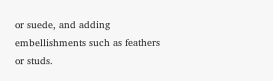or suede, and adding embellishments such as feathers or studs.